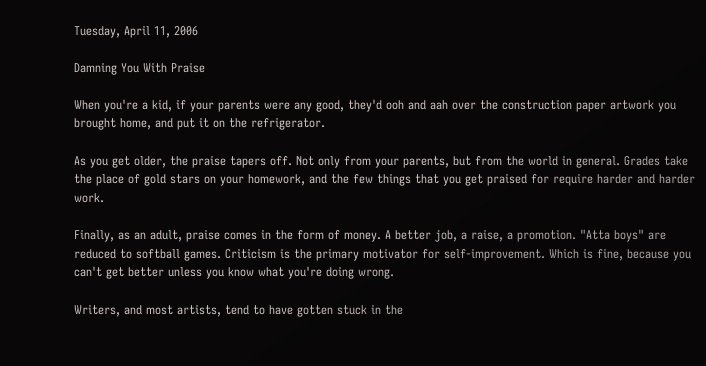Tuesday, April 11, 2006

Damning You With Praise

When you're a kid, if your parents were any good, they'd ooh and aah over the construction paper artwork you brought home, and put it on the refrigerator.

As you get older, the praise tapers off. Not only from your parents, but from the world in general. Grades take the place of gold stars on your homework, and the few things that you get praised for require harder and harder work.

Finally, as an adult, praise comes in the form of money. A better job, a raise, a promotion. "Atta boys" are reduced to softball games. Criticism is the primary motivator for self-improvement. Which is fine, because you can't get better unless you know what you're doing wrong.

Writers, and most artists, tend to have gotten stuck in the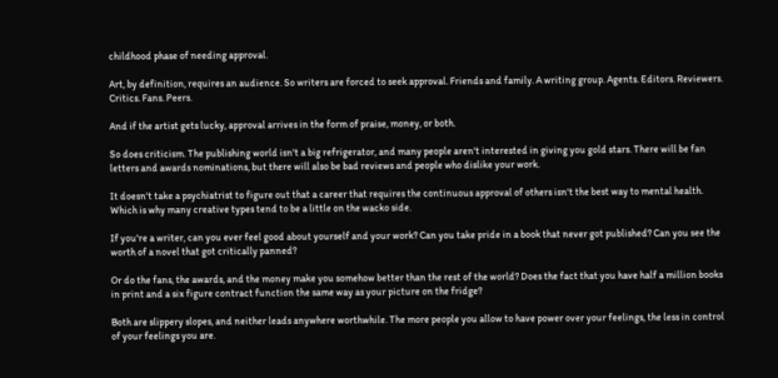childhood phase of needing approval.

Art, by definition, requires an audience. So writers are forced to seek approval. Friends and family. A writing group. Agents. Editors. Reviewers. Critics. Fans. Peers.

And if the artist gets lucky, approval arrives in the form of praise, money, or both.

So does criticism. The publishing world isn't a big refrigerator, and many people aren't interested in giving you gold stars. There will be fan letters and awards nominations, but there will also be bad reviews and people who dislike your work.

It doesn't take a psychiatrist to figure out that a career that requires the continuous approval of others isn't the best way to mental health. Which is why many creative types tend to be a little on the wacko side.

If you're a writer, can you ever feel good about yourself and your work? Can you take pride in a book that never got published? Can you see the worth of a novel that got critically panned?

Or do the fans, the awards, and the money make you somehow better than the rest of the world? Does the fact that you have half a million books in print and a six figure contract function the same way as your picture on the fridge?

Both are slippery slopes, and neither leads anywhere worthwhile. The more people you allow to have power over your feelings, the less in control of your feelings you are.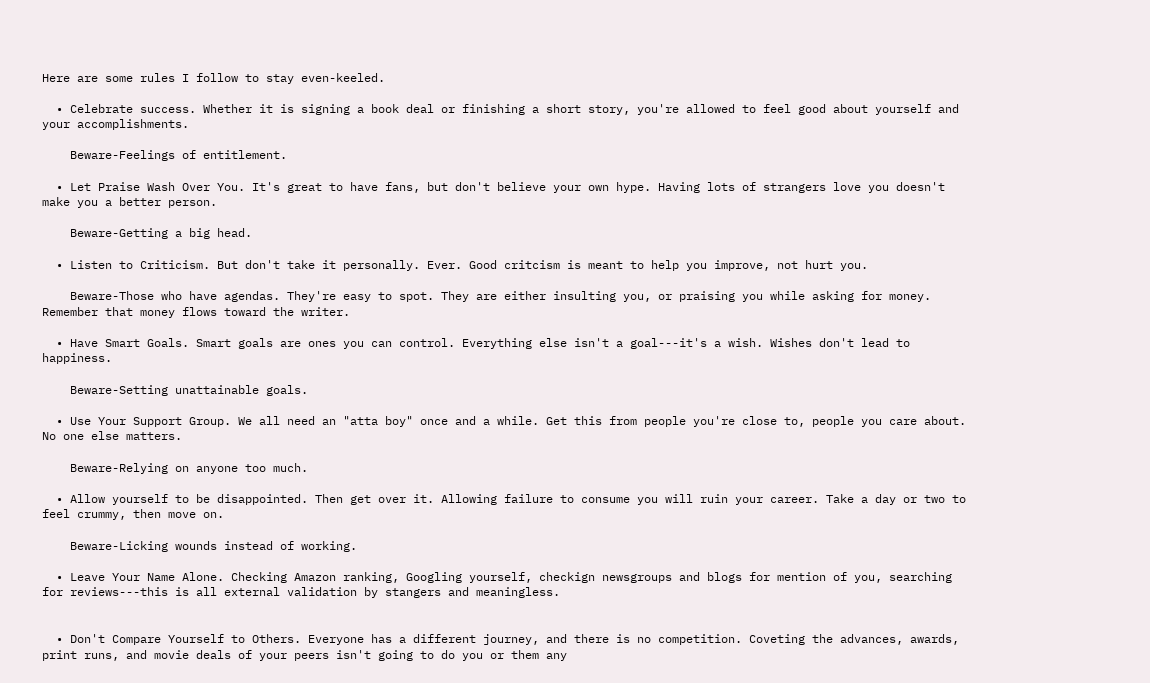Here are some rules I follow to stay even-keeled.

  • Celebrate success. Whether it is signing a book deal or finishing a short story, you're allowed to feel good about yourself and your accomplishments.

    Beware-Feelings of entitlement.

  • Let Praise Wash Over You. It's great to have fans, but don't believe your own hype. Having lots of strangers love you doesn't make you a better person.

    Beware-Getting a big head.

  • Listen to Criticism. But don't take it personally. Ever. Good critcism is meant to help you improve, not hurt you.

    Beware-Those who have agendas. They're easy to spot. They are either insulting you, or praising you while asking for money. Remember that money flows toward the writer.

  • Have Smart Goals. Smart goals are ones you can control. Everything else isn't a goal---it's a wish. Wishes don't lead to happiness.

    Beware-Setting unattainable goals.

  • Use Your Support Group. We all need an "atta boy" once and a while. Get this from people you're close to, people you care about. No one else matters.

    Beware-Relying on anyone too much.

  • Allow yourself to be disappointed. Then get over it. Allowing failure to consume you will ruin your career. Take a day or two to feel crummy, then move on.

    Beware-Licking wounds instead of working.

  • Leave Your Name Alone. Checking Amazon ranking, Googling yourself, checkign newsgroups and blogs for mention of you, searching for reviews---this is all external validation by stangers and meaningless.


  • Don't Compare Yourself to Others. Everyone has a different journey, and there is no competition. Coveting the advances, awards, print runs, and movie deals of your peers isn't going to do you or them any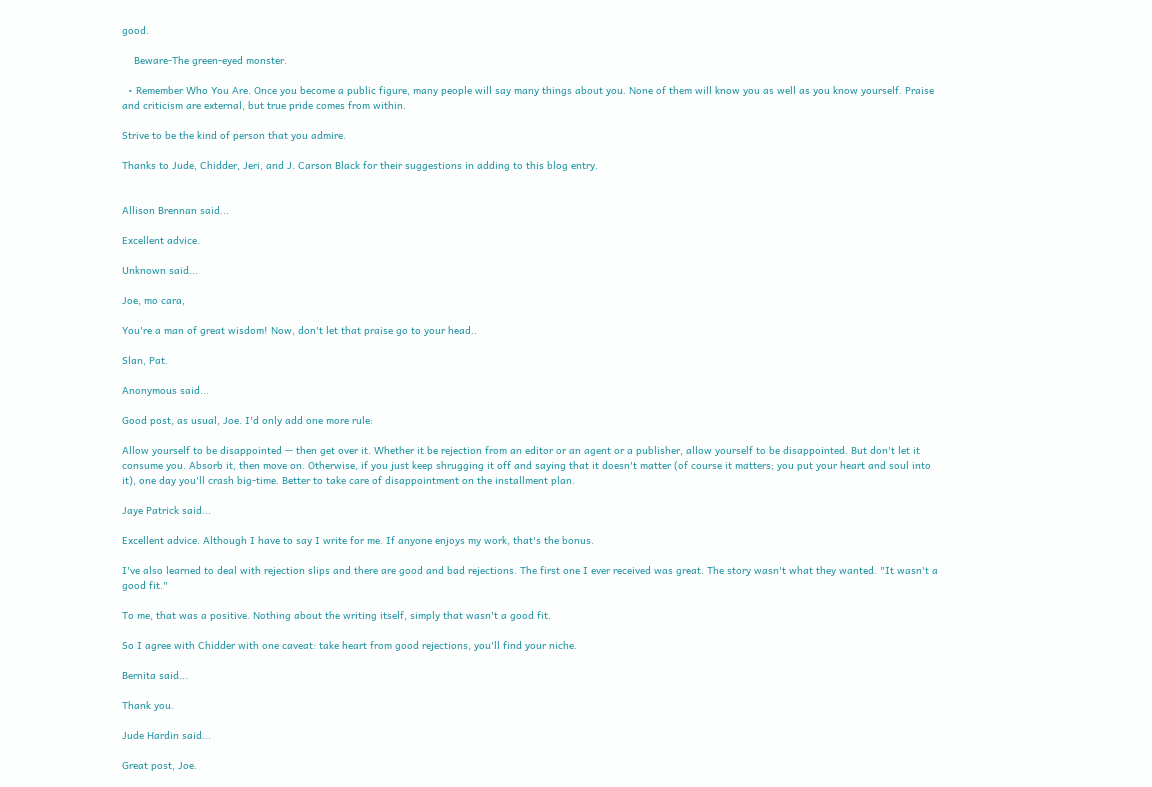good.

    Beware-The green-eyed monster.

  • Remember Who You Are. Once you become a public figure, many people will say many things about you. None of them will know you as well as you know yourself. Praise and criticism are external, but true pride comes from within.

Strive to be the kind of person that you admire.

Thanks to Jude, Chidder, Jeri, and J. Carson Black for their suggestions in adding to this blog entry.


Allison Brennan said...

Excellent advice.

Unknown said...

Joe, mo cara,

You're a man of great wisdom! Now, don't let that praise go to your head..

Slan, Pat.

Anonymous said...

Good post, as usual, Joe. I'd only add one more rule:

Allow yourself to be disappointed -- then get over it. Whether it be rejection from an editor or an agent or a publisher, allow yourself to be disappointed. But don't let it consume you. Absorb it, then move on. Otherwise, if you just keep shrugging it off and saying that it doesn't matter (of course it matters; you put your heart and soul into it), one day you'll crash big-time. Better to take care of disappointment on the installment plan.

Jaye Patrick said...

Excellent advice. Although I have to say I write for me. If anyone enjoys my work, that's the bonus.

I've also learned to deal with rejection slips and there are good and bad rejections. The first one I ever received was great. The story wasn't what they wanted. "It wasn't a good fit."

To me, that was a positive. Nothing about the writing itself, simply that wasn't a good fit.

So I agree with Chidder with one caveat: take heart from good rejections, you'll find your niche.

Bernita said...

Thank you.

Jude Hardin said...

Great post, Joe.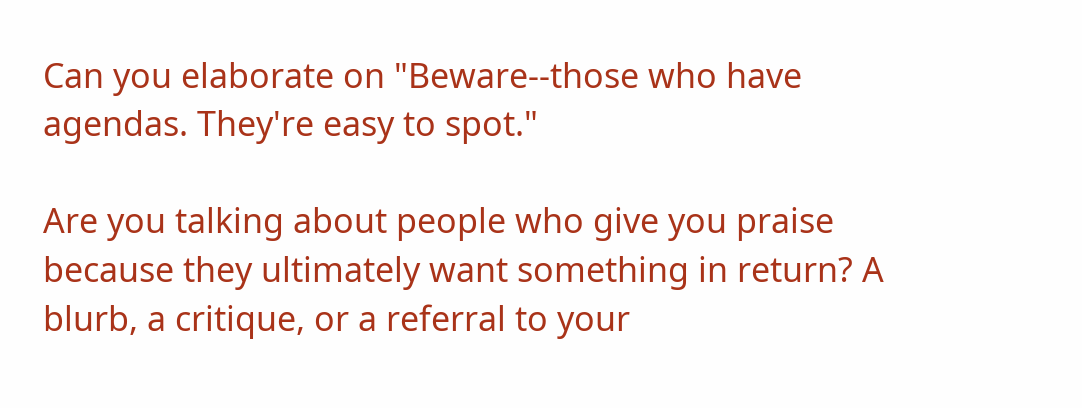Can you elaborate on "Beware--those who have agendas. They're easy to spot."

Are you talking about people who give you praise because they ultimately want something in return? A blurb, a critique, or a referral to your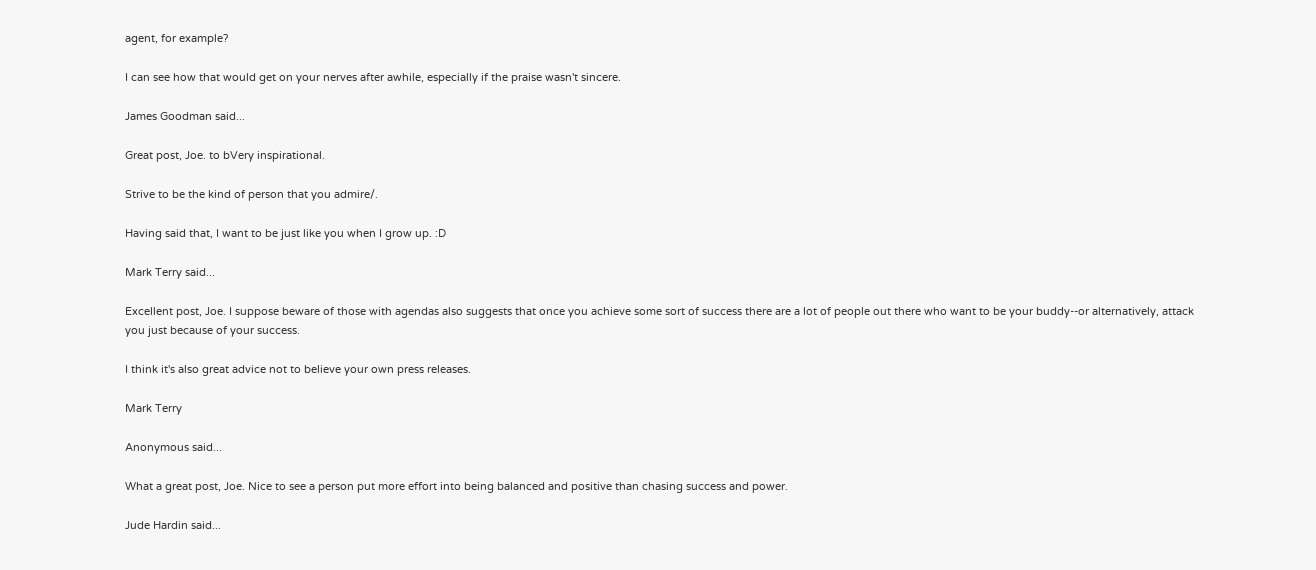agent, for example?

I can see how that would get on your nerves after awhile, especially if the praise wasn't sincere.

James Goodman said...

Great post, Joe. to bVery inspirational.

Strive to be the kind of person that you admire/.

Having said that, I want to be just like you when I grow up. :D

Mark Terry said...

Excellent post, Joe. I suppose beware of those with agendas also suggests that once you achieve some sort of success there are a lot of people out there who want to be your buddy--or alternatively, attack you just because of your success.

I think it's also great advice not to believe your own press releases.

Mark Terry

Anonymous said...

What a great post, Joe. Nice to see a person put more effort into being balanced and positive than chasing success and power.

Jude Hardin said...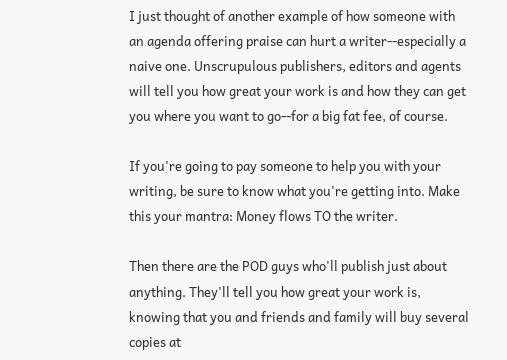I just thought of another example of how someone with an agenda offering praise can hurt a writer--especially a naive one. Unscrupulous publishers, editors and agents will tell you how great your work is and how they can get you where you want to go--for a big fat fee, of course.

If you're going to pay someone to help you with your writing, be sure to know what you're getting into. Make this your mantra: Money flows TO the writer.

Then there are the POD guys who'll publish just about anything. They'll tell you how great your work is, knowing that you and friends and family will buy several copies at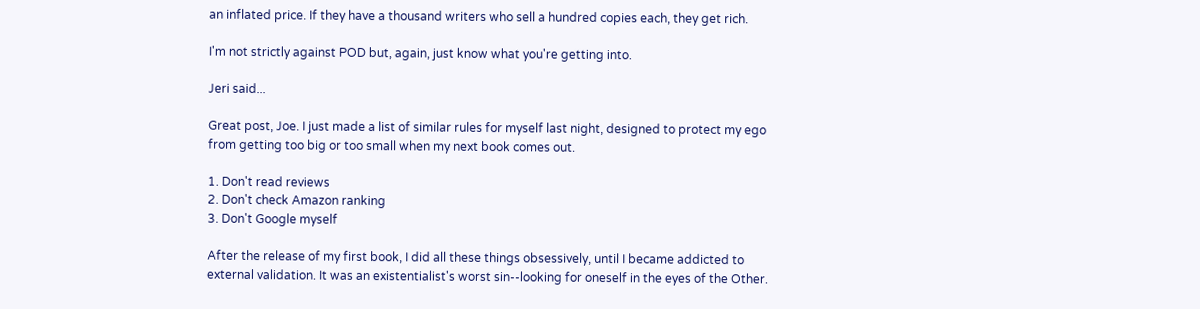an inflated price. If they have a thousand writers who sell a hundred copies each, they get rich.

I'm not strictly against POD but, again, just know what you're getting into.

Jeri said...

Great post, Joe. I just made a list of similar rules for myself last night, designed to protect my ego from getting too big or too small when my next book comes out.

1. Don't read reviews
2. Don't check Amazon ranking
3. Don't Google myself

After the release of my first book, I did all these things obsessively, until I became addicted to external validation. It was an existentialist's worst sin--looking for oneself in the eyes of the Other.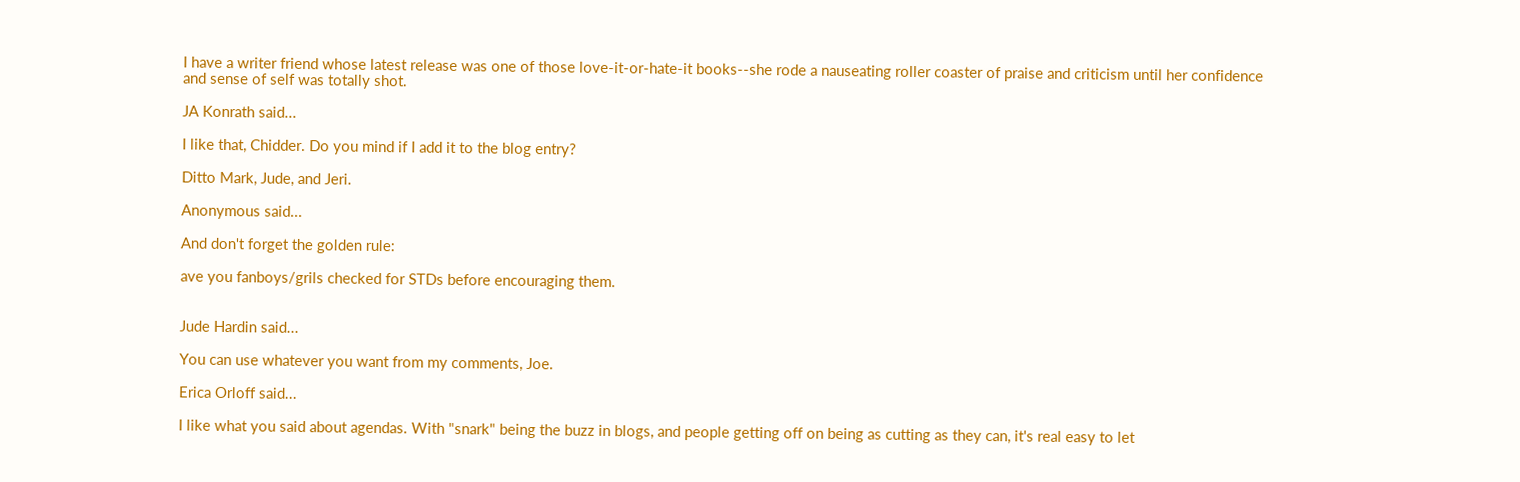I have a writer friend whose latest release was one of those love-it-or-hate-it books--she rode a nauseating roller coaster of praise and criticism until her confidence and sense of self was totally shot.

JA Konrath said...

I like that, Chidder. Do you mind if I add it to the blog entry?

Ditto Mark, Jude, and Jeri.

Anonymous said...

And don't forget the golden rule:

ave you fanboys/grils checked for STDs before encouraging them.


Jude Hardin said...

You can use whatever you want from my comments, Joe.

Erica Orloff said...

I like what you said about agendas. With "snark" being the buzz in blogs, and people getting off on being as cutting as they can, it's real easy to let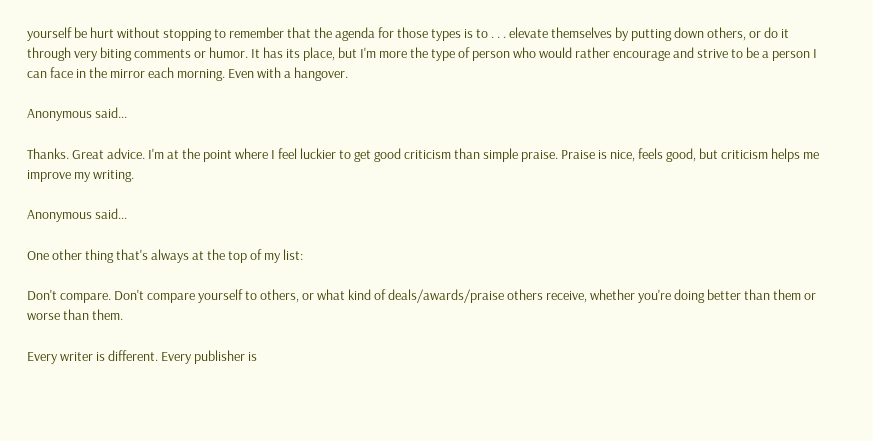yourself be hurt without stopping to remember that the agenda for those types is to . . . elevate themselves by putting down others, or do it through very biting comments or humor. It has its place, but I'm more the type of person who would rather encourage and strive to be a person I can face in the mirror each morning. Even with a hangover.

Anonymous said...

Thanks. Great advice. I'm at the point where I feel luckier to get good criticism than simple praise. Praise is nice, feels good, but criticism helps me improve my writing.

Anonymous said...

One other thing that's always at the top of my list:

Don't compare. Don't compare yourself to others, or what kind of deals/awards/praise others receive, whether you're doing better than them or worse than them.

Every writer is different. Every publisher is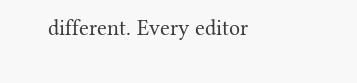different. Every editor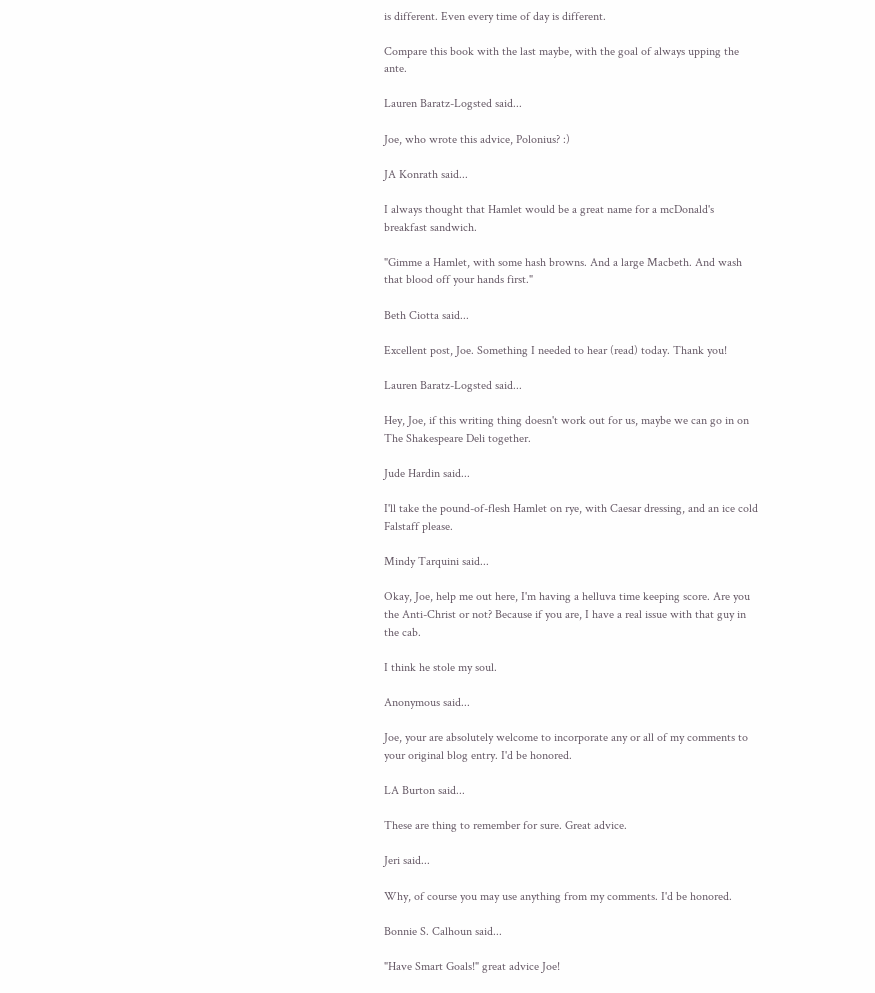is different. Even every time of day is different.

Compare this book with the last maybe, with the goal of always upping the ante.

Lauren Baratz-Logsted said...

Joe, who wrote this advice, Polonius? :)

JA Konrath said...

I always thought that Hamlet would be a great name for a mcDonald's breakfast sandwich.

"Gimme a Hamlet, with some hash browns. And a large Macbeth. And wash that blood off your hands first."

Beth Ciotta said...

Excellent post, Joe. Something I needed to hear (read) today. Thank you!

Lauren Baratz-Logsted said...

Hey, Joe, if this writing thing doesn't work out for us, maybe we can go in on The Shakespeare Deli together.

Jude Hardin said...

I'll take the pound-of-flesh Hamlet on rye, with Caesar dressing, and an ice cold Falstaff please.

Mindy Tarquini said...

Okay, Joe, help me out here, I'm having a helluva time keeping score. Are you the Anti-Christ or not? Because if you are, I have a real issue with that guy in the cab.

I think he stole my soul.

Anonymous said...

Joe, your are absolutely welcome to incorporate any or all of my comments to your original blog entry. I'd be honored.

LA Burton said...

These are thing to remember for sure. Great advice.

Jeri said...

Why, of course you may use anything from my comments. I'd be honored.

Bonnie S. Calhoun said...

"Have Smart Goals!" great advice Joe!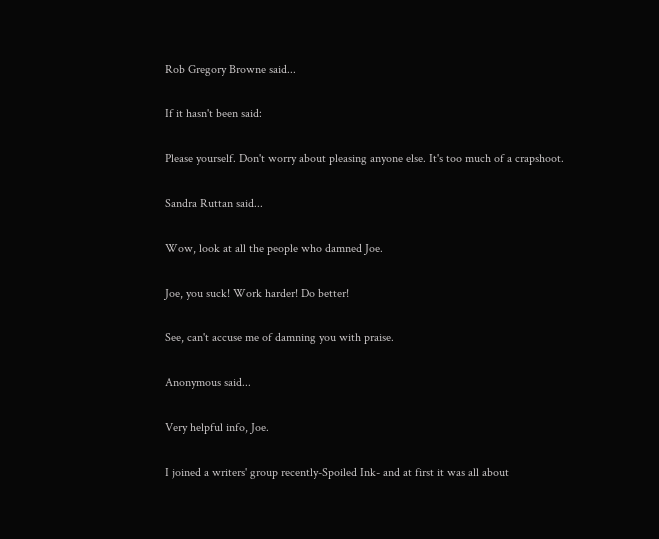Rob Gregory Browne said...

If it hasn't been said:

Please yourself. Don't worry about pleasing anyone else. It's too much of a crapshoot.

Sandra Ruttan said...

Wow, look at all the people who damned Joe.

Joe, you suck! Work harder! Do better!

See, can't accuse me of damning you with praise.

Anonymous said...

Very helpful info, Joe.

I joined a writers' group recently-Spoiled Ink- and at first it was all about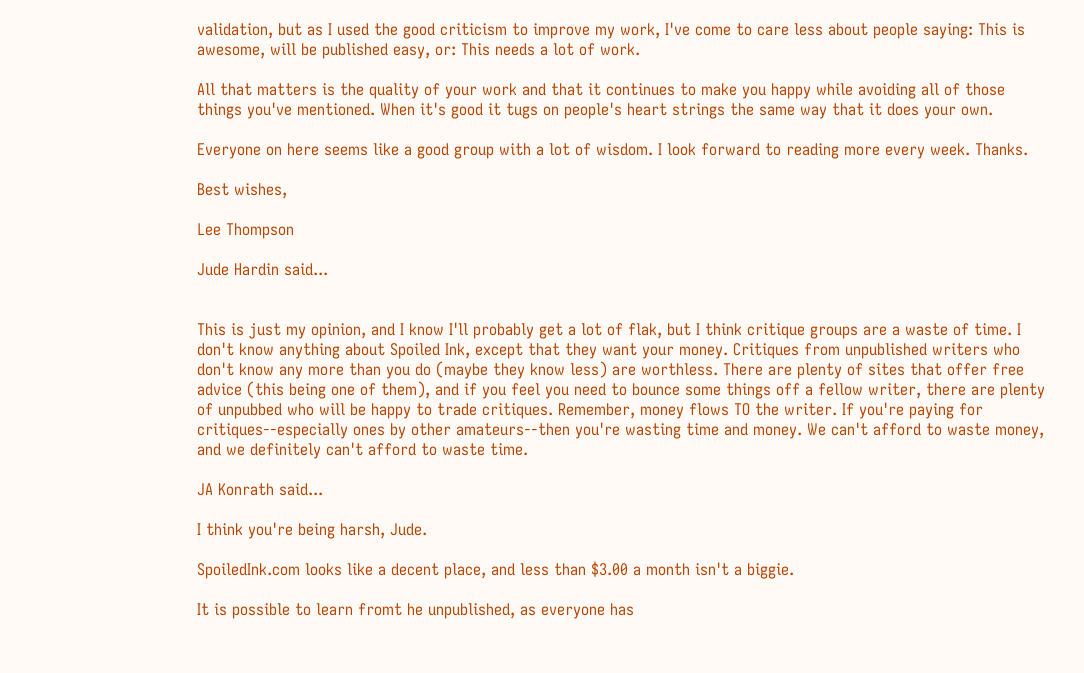validation, but as I used the good criticism to improve my work, I've come to care less about people saying: This is awesome, will be published easy, or: This needs a lot of work.

All that matters is the quality of your work and that it continues to make you happy while avoiding all of those things you've mentioned. When it's good it tugs on people's heart strings the same way that it does your own.

Everyone on here seems like a good group with a lot of wisdom. I look forward to reading more every week. Thanks.

Best wishes,

Lee Thompson

Jude Hardin said...


This is just my opinion, and I know I'll probably get a lot of flak, but I think critique groups are a waste of time. I don't know anything about Spoiled Ink, except that they want your money. Critiques from unpublished writers who don't know any more than you do (maybe they know less) are worthless. There are plenty of sites that offer free advice (this being one of them), and if you feel you need to bounce some things off a fellow writer, there are plenty of unpubbed who will be happy to trade critiques. Remember, money flows TO the writer. If you're paying for critiques--especially ones by other amateurs--then you're wasting time and money. We can't afford to waste money, and we definitely can't afford to waste time.

JA Konrath said...

I think you're being harsh, Jude.

SpoiledInk.com looks like a decent place, and less than $3.00 a month isn't a biggie.

It is possible to learn fromt he unpublished, as everyone has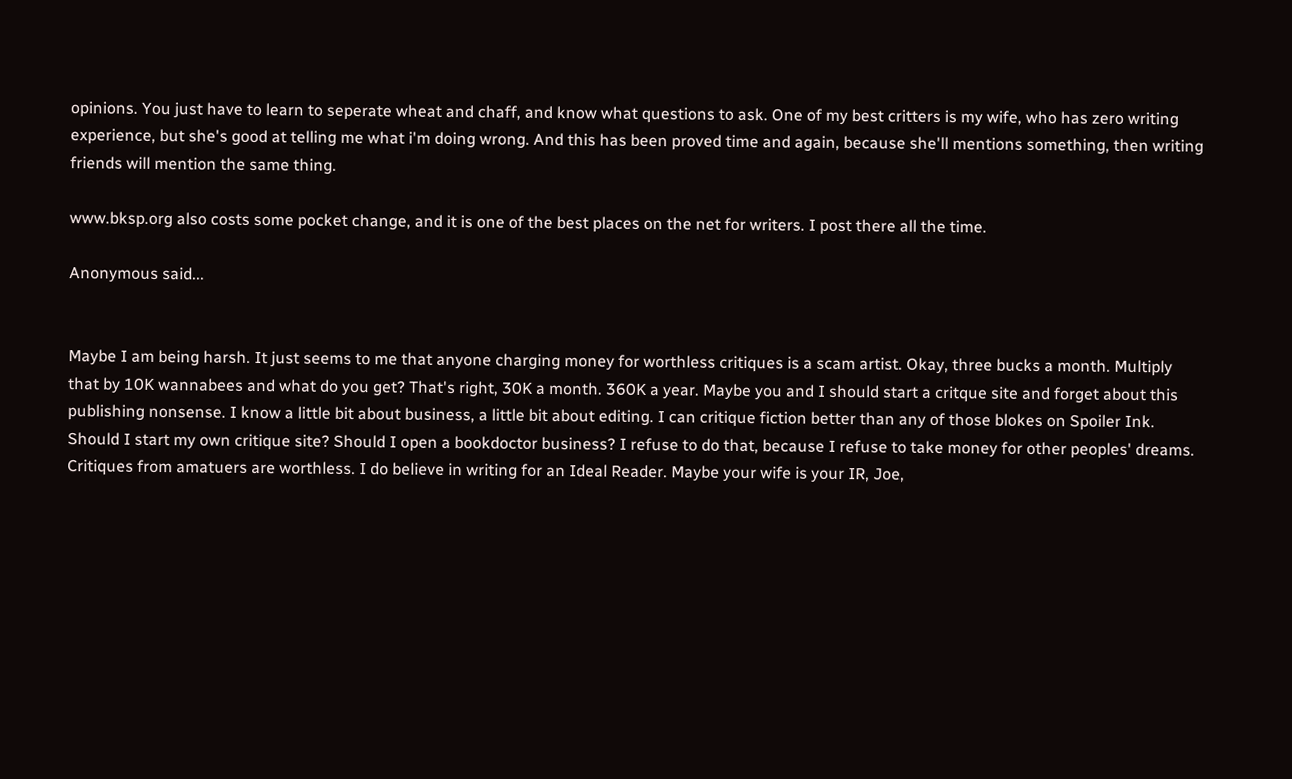opinions. You just have to learn to seperate wheat and chaff, and know what questions to ask. One of my best critters is my wife, who has zero writing experience, but she's good at telling me what i'm doing wrong. And this has been proved time and again, because she'll mentions something, then writing friends will mention the same thing.

www.bksp.org also costs some pocket change, and it is one of the best places on the net for writers. I post there all the time.

Anonymous said...


Maybe I am being harsh. It just seems to me that anyone charging money for worthless critiques is a scam artist. Okay, three bucks a month. Multiply that by 10K wannabees and what do you get? That's right, 30K a month. 360K a year. Maybe you and I should start a critque site and forget about this publishing nonsense. I know a little bit about business, a little bit about editing. I can critique fiction better than any of those blokes on Spoiler Ink. Should I start my own critique site? Should I open a bookdoctor business? I refuse to do that, because I refuse to take money for other peoples' dreams. Critiques from amatuers are worthless. I do believe in writing for an Ideal Reader. Maybe your wife is your IR, Joe,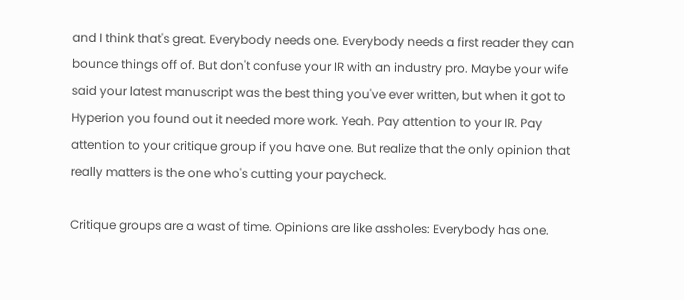and I think that's great. Everybody needs one. Everybody needs a first reader they can bounce things off of. But don't confuse your IR with an industry pro. Maybe your wife said your latest manuscript was the best thing you've ever written, but when it got to Hyperion you found out it needed more work. Yeah. Pay attention to your IR. Pay attention to your critique group if you have one. But realize that the only opinion that really matters is the one who's cutting your paycheck.

Critique groups are a wast of time. Opinions are like assholes: Everybody has one.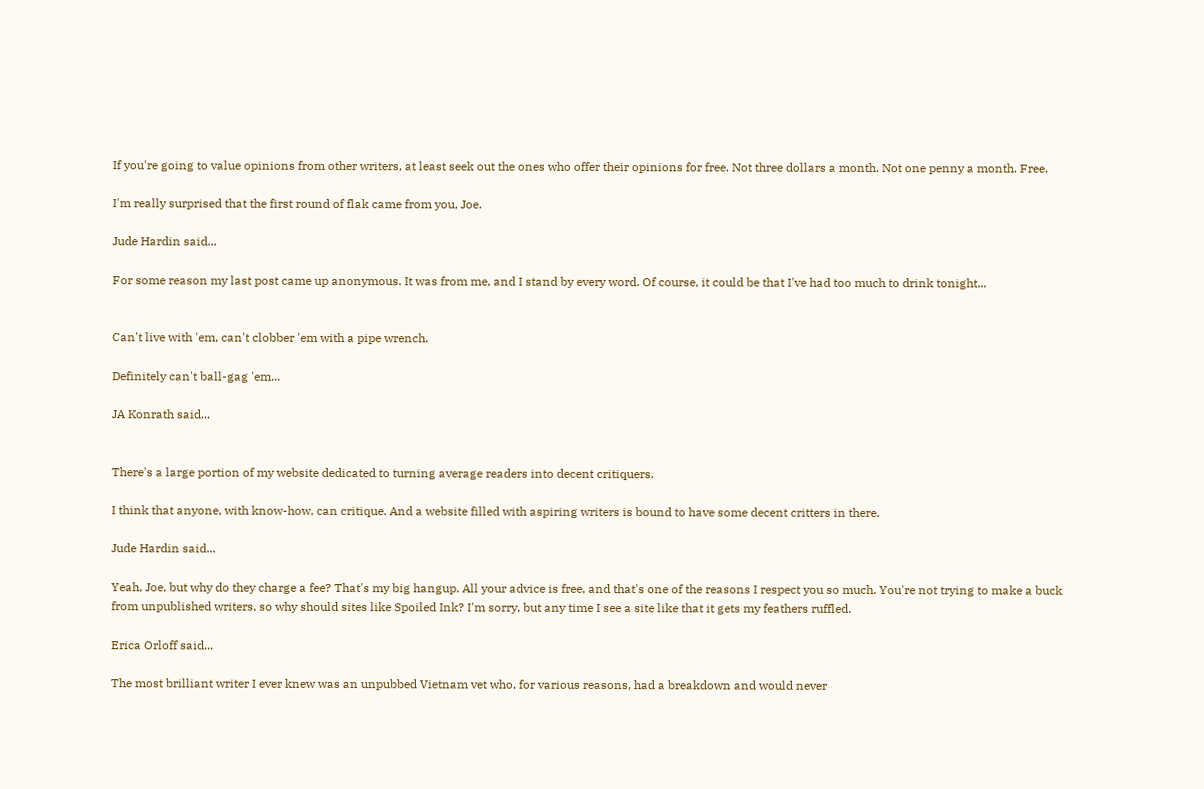If you're going to value opinions from other writers, at least seek out the ones who offer their opinions for free. Not three dollars a month. Not one penny a month. Free.

I'm really surprised that the first round of flak came from you, Joe.

Jude Hardin said...

For some reason my last post came up anonymous. It was from me, and I stand by every word. Of course, it could be that I've had too much to drink tonight...


Can't live with 'em, can't clobber 'em with a pipe wrench.

Definitely can't ball-gag 'em...

JA Konrath said...


There's a large portion of my website dedicated to turning average readers into decent critiquers.

I think that anyone, with know-how, can critique. And a website filled with aspiring writers is bound to have some decent critters in there.

Jude Hardin said...

Yeah, Joe, but why do they charge a fee? That's my big hangup. All your advice is free, and that's one of the reasons I respect you so much. You're not trying to make a buck from unpublished writers, so why should sites like Spoiled Ink? I'm sorry, but any time I see a site like that it gets my feathers ruffled.

Erica Orloff said...

The most brilliant writer I ever knew was an unpubbed Vietnam vet who, for various reasons, had a breakdown and would never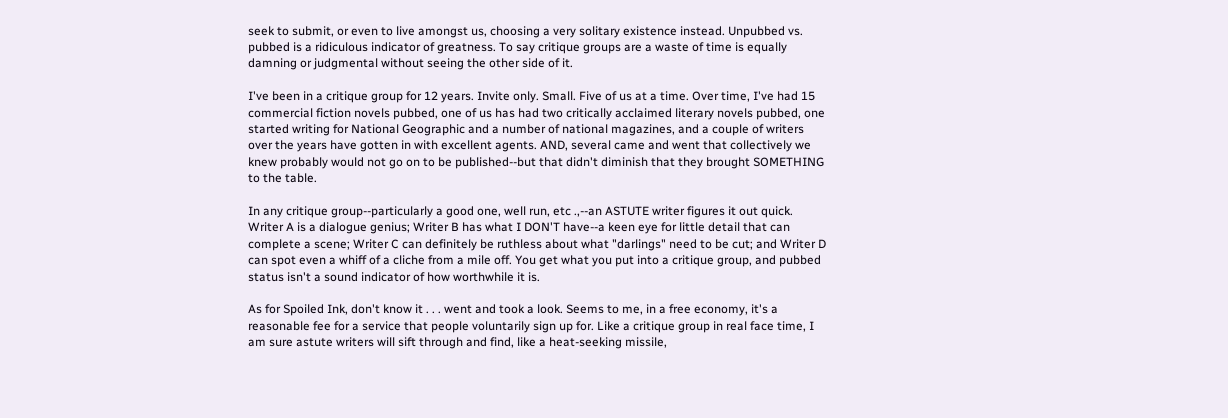seek to submit, or even to live amongst us, choosing a very solitary existence instead. Unpubbed vs. pubbed is a ridiculous indicator of greatness. To say critique groups are a waste of time is equally damning or judgmental without seeing the other side of it.

I've been in a critique group for 12 years. Invite only. Small. Five of us at a time. Over time, I've had 15 commercial fiction novels pubbed, one of us has had two critically acclaimed literary novels pubbed, one started writing for National Geographic and a number of national magazines, and a couple of writers over the years have gotten in with excellent agents. AND, several came and went that collectively we knew probably would not go on to be published--but that didn't diminish that they brought SOMETHING to the table.

In any critique group--particularly a good one, well run, etc .,--an ASTUTE writer figures it out quick. Writer A is a dialogue genius; Writer B has what I DON'T have--a keen eye for little detail that can complete a scene; Writer C can definitely be ruthless about what "darlings" need to be cut; and Writer D can spot even a whiff of a cliche from a mile off. You get what you put into a critique group, and pubbed status isn't a sound indicator of how worthwhile it is.

As for Spoiled Ink, don't know it . . . went and took a look. Seems to me, in a free economy, it's a reasonable fee for a service that people voluntarily sign up for. Like a critique group in real face time, I am sure astute writers will sift through and find, like a heat-seeking missile,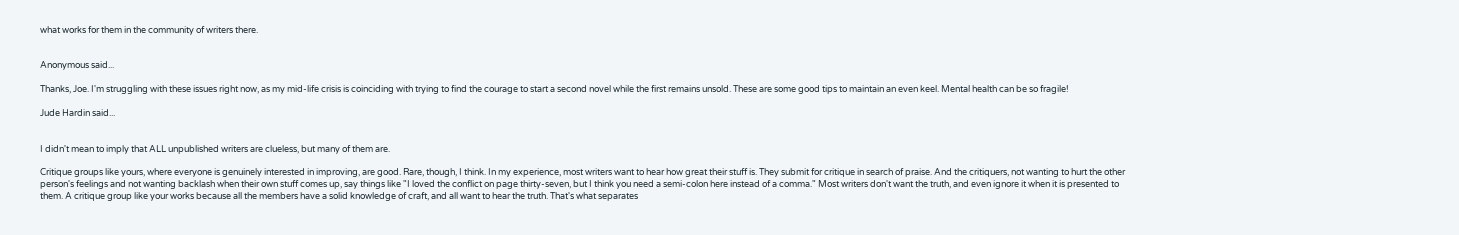what works for them in the community of writers there.


Anonymous said...

Thanks, Joe. I'm struggling with these issues right now, as my mid-life crisis is coinciding with trying to find the courage to start a second novel while the first remains unsold. These are some good tips to maintain an even keel. Mental health can be so fragile!

Jude Hardin said...


I didn't mean to imply that ALL unpublished writers are clueless, but many of them are.

Critique groups like yours, where everyone is genuinely interested in improving, are good. Rare, though, I think. In my experience, most writers want to hear how great their stuff is. They submit for critique in search of praise. And the critiquers, not wanting to hurt the other person's feelings and not wanting backlash when their own stuff comes up, say things like "I loved the conflict on page thirty-seven, but I think you need a semi-colon here instead of a comma." Most writers don't want the truth, and even ignore it when it is presented to them. A critique group like your works because all the members have a solid knowledge of craft, and all want to hear the truth. That's what separates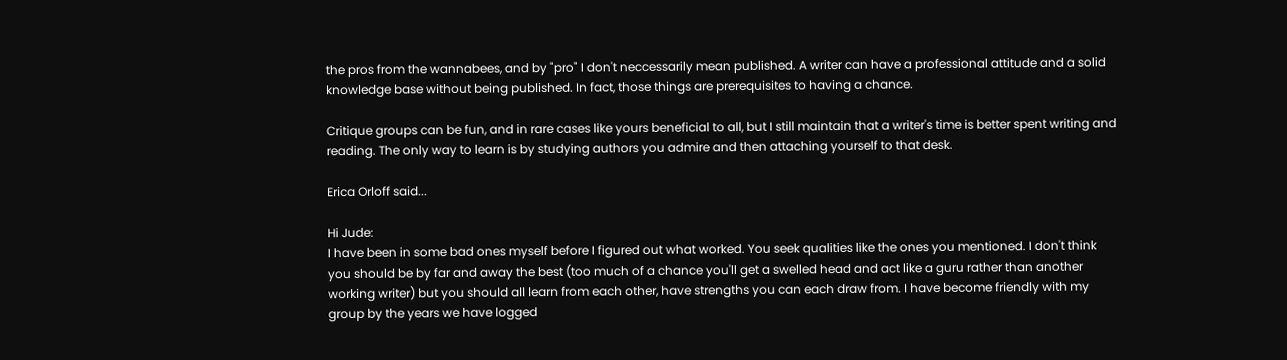the pros from the wannabees, and by "pro" I don't neccessarily mean published. A writer can have a professional attitude and a solid knowledge base without being published. In fact, those things are prerequisites to having a chance.

Critique groups can be fun, and in rare cases like yours beneficial to all, but I still maintain that a writer's time is better spent writing and reading. The only way to learn is by studying authors you admire and then attaching yourself to that desk.

Erica Orloff said...

Hi Jude:
I have been in some bad ones myself before I figured out what worked. You seek qualities like the ones you mentioned. I don't think you should be by far and away the best (too much of a chance you'll get a swelled head and act like a guru rather than another working writer) but you should all learn from each other, have strengths you can each draw from. I have become friendly with my group by the years we have logged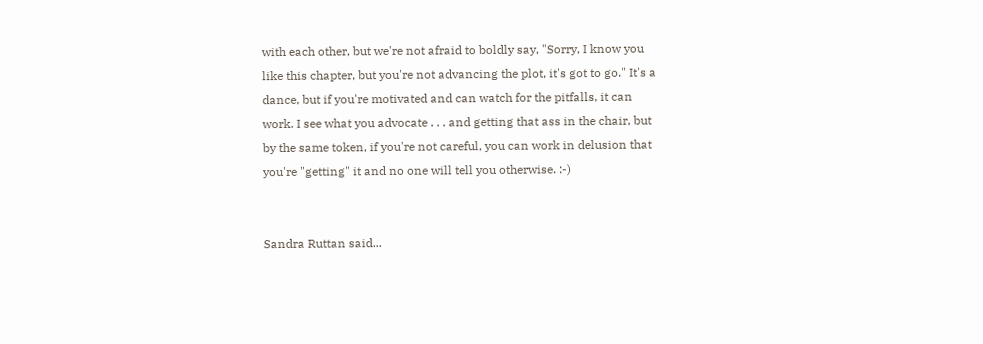with each other, but we're not afraid to boldly say, "Sorry, I know you like this chapter, but you're not advancing the plot, it's got to go." It's a dance, but if you're motivated and can watch for the pitfalls, it can work. I see what you advocate . . . and getting that ass in the chair, but by the same token, if you're not careful, you can work in delusion that you're "getting" it and no one will tell you otherwise. :-)


Sandra Ruttan said...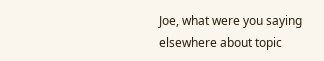Joe, what were you saying elsewhere about topic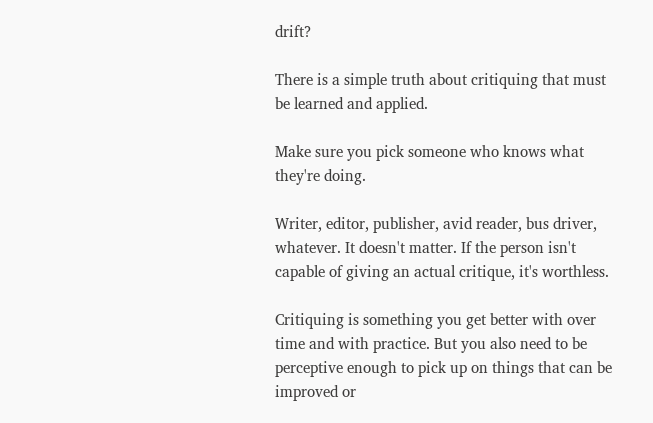drift?

There is a simple truth about critiquing that must be learned and applied.

Make sure you pick someone who knows what they're doing.

Writer, editor, publisher, avid reader, bus driver, whatever. It doesn't matter. If the person isn't capable of giving an actual critique, it's worthless.

Critiquing is something you get better with over time and with practice. But you also need to be perceptive enough to pick up on things that can be improved or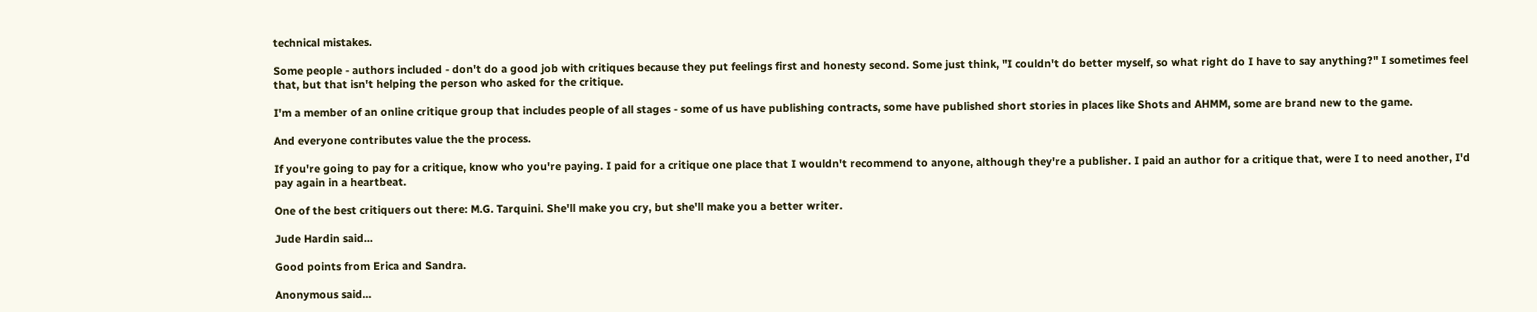technical mistakes.

Some people - authors included - don't do a good job with critiques because they put feelings first and honesty second. Some just think, "I couldn't do better myself, so what right do I have to say anything?" I sometimes feel that, but that isn't helping the person who asked for the critique.

I'm a member of an online critique group that includes people of all stages - some of us have publishing contracts, some have published short stories in places like Shots and AHMM, some are brand new to the game.

And everyone contributes value the the process.

If you're going to pay for a critique, know who you're paying. I paid for a critique one place that I wouldn't recommend to anyone, although they're a publisher. I paid an author for a critique that, were I to need another, I'd pay again in a heartbeat.

One of the best critiquers out there: M.G. Tarquini. She'll make you cry, but she'll make you a better writer.

Jude Hardin said...

Good points from Erica and Sandra.

Anonymous said...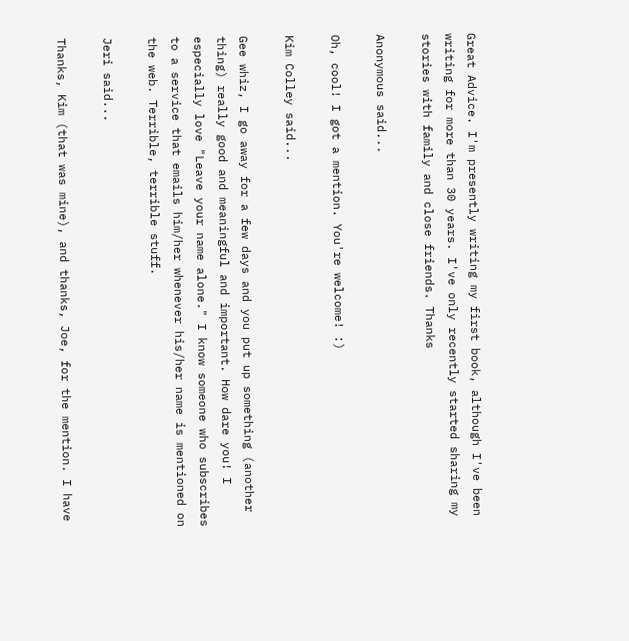Great Advice. I'm presently writing my first book, although I've been writing for more than 30 years. I've only recently started sharing my stories with family and close friends. Thanks

Anonymous said...

Oh, cool! I got a mention. You're welcome! :)

Kim Colley said...

Gee whiz, I go away for a few days and you put up something (another thing) really good and meaningful and important. How dare you! I especially love "Leave your name alone." I know someone who subscribes to a service that emails him/her whenever his/her name is mentioned on the web. Terrible, terrible stuff.

Jeri said...

Thanks, Kim (that was mine), and thanks, Joe, for the mention. I have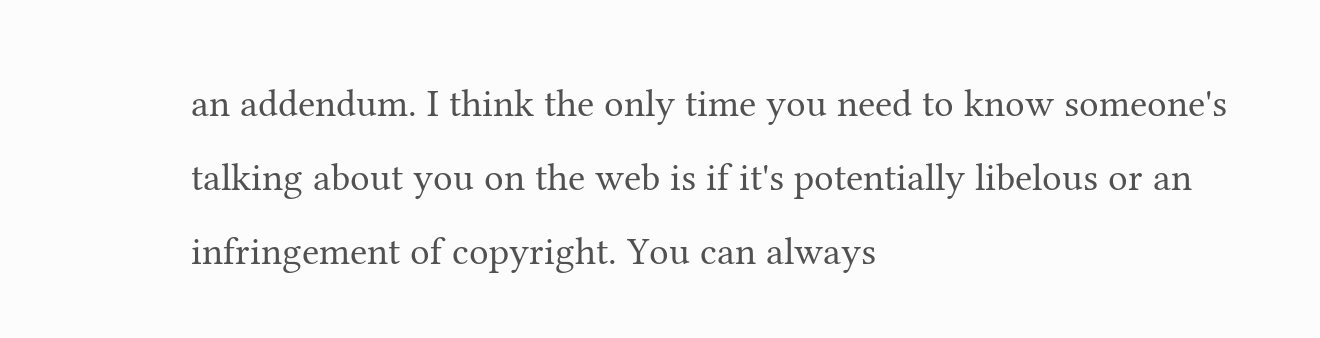an addendum. I think the only time you need to know someone's talking about you on the web is if it's potentially libelous or an infringement of copyright. You can always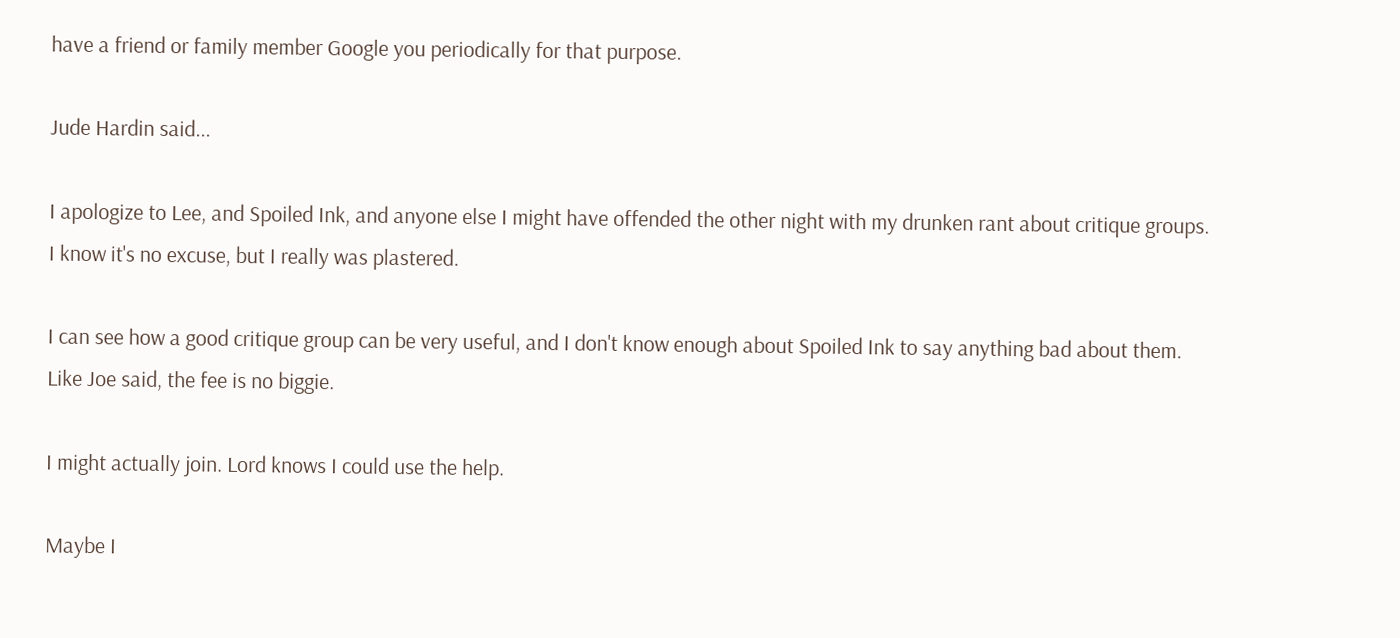have a friend or family member Google you periodically for that purpose.

Jude Hardin said...

I apologize to Lee, and Spoiled Ink, and anyone else I might have offended the other night with my drunken rant about critique groups. I know it's no excuse, but I really was plastered.

I can see how a good critique group can be very useful, and I don't know enough about Spoiled Ink to say anything bad about them. Like Joe said, the fee is no biggie.

I might actually join. Lord knows I could use the help.

Maybe I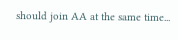should join AA at the same time...